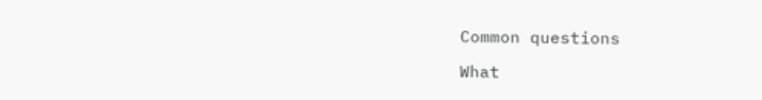Common questions

What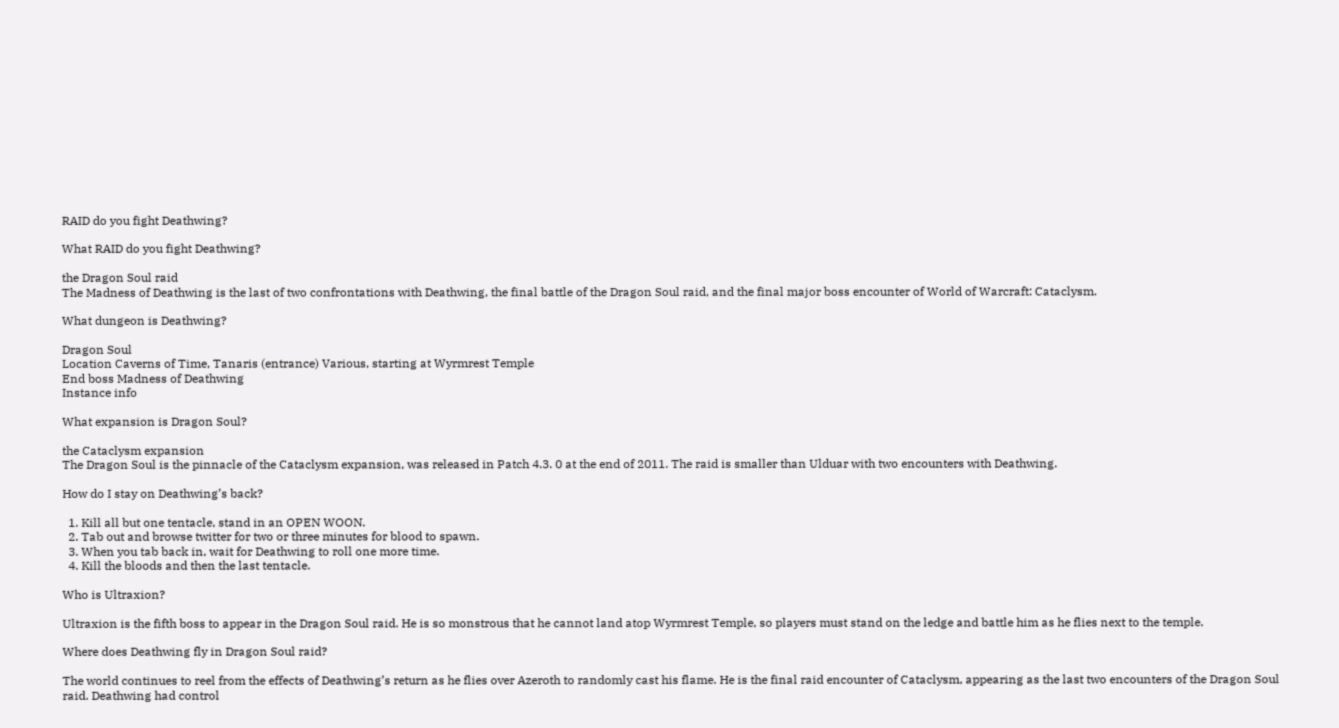RAID do you fight Deathwing?

What RAID do you fight Deathwing?

the Dragon Soul raid
The Madness of Deathwing is the last of two confrontations with Deathwing, the final battle of the Dragon Soul raid, and the final major boss encounter of World of Warcraft: Cataclysm.

What dungeon is Deathwing?

Dragon Soul
Location Caverns of Time, Tanaris (entrance) Various, starting at Wyrmrest Temple
End boss Madness of Deathwing
Instance info

What expansion is Dragon Soul?

the Cataclysm expansion
The Dragon Soul is the pinnacle of the Cataclysm expansion, was released in Patch 4.3. 0 at the end of 2011. The raid is smaller than Ulduar with two encounters with Deathwing.

How do I stay on Deathwing’s back?

  1. Kill all but one tentacle, stand in an OPEN WOON.
  2. Tab out and browse twitter for two or three minutes for blood to spawn.
  3. When you tab back in, wait for Deathwing to roll one more time.
  4. Kill the bloods and then the last tentacle.

Who is Ultraxion?

Ultraxion is the fifth boss to appear in the Dragon Soul raid. He is so monstrous that he cannot land atop Wyrmrest Temple, so players must stand on the ledge and battle him as he flies next to the temple.

Where does Deathwing fly in Dragon Soul raid?

The world continues to reel from the effects of Deathwing’s return as he flies over Azeroth to randomly cast his flame. He is the final raid encounter of Cataclysm, appearing as the last two encounters of the Dragon Soul raid. Deathwing had control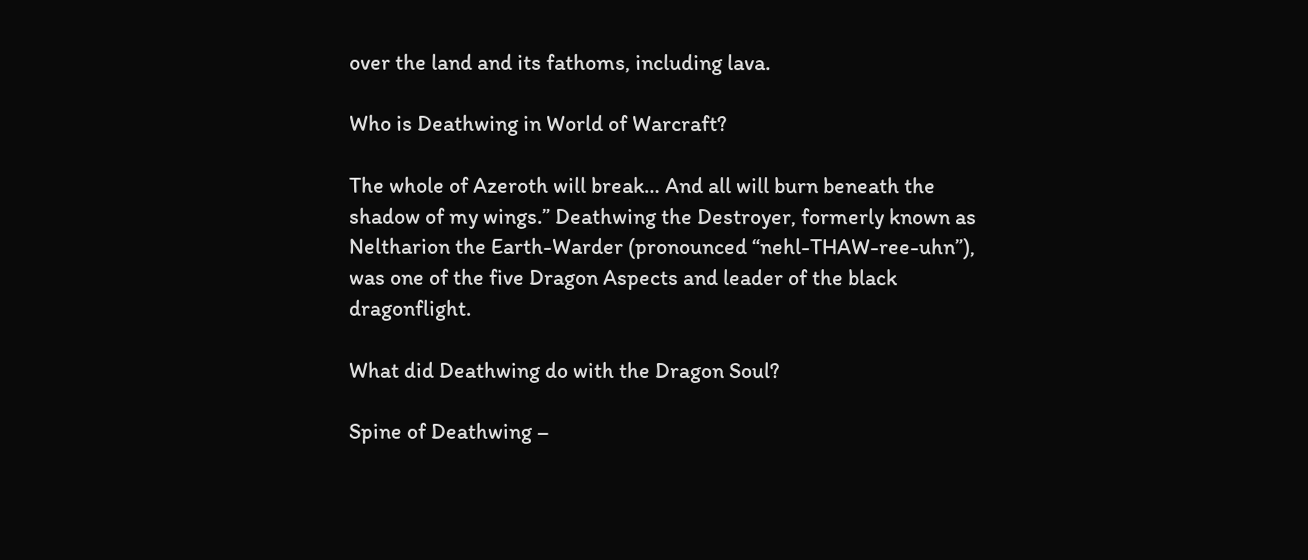over the land and its fathoms, including lava.

Who is Deathwing in World of Warcraft?

The whole of Azeroth will break… And all will burn beneath the shadow of my wings.” Deathwing the Destroyer, formerly known as Neltharion the Earth-Warder (pronounced “nehl-THAW-ree-uhn”), was one of the five Dragon Aspects and leader of the black dragonflight.

What did Deathwing do with the Dragon Soul?

Spine of Deathwing –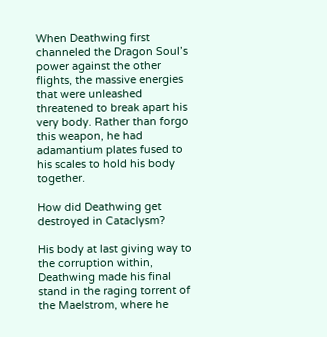When Deathwing first channeled the Dragon Soul’s power against the other flights, the massive energies that were unleashed threatened to break apart his very body. Rather than forgo this weapon, he had adamantium plates fused to his scales to hold his body together.

How did Deathwing get destroyed in Cataclysm?

His body at last giving way to the corruption within, Deathwing made his final stand in the raging torrent of the Maelstrom, where he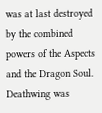was at last destroyed by the combined powers of the Aspects and the Dragon Soul. Deathwing was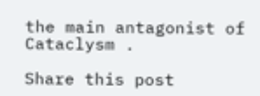the main antagonist of Cataclysm .

Share this post